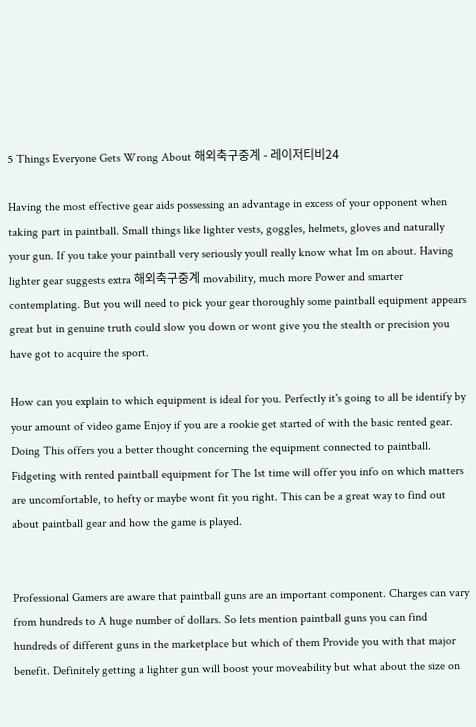5 Things Everyone Gets Wrong About 해외축구중계 - 레이저티비24

Having the most effective gear aids possessing an advantage in excess of your opponent when taking part in paintball. Small things like lighter vests, goggles, helmets, gloves and naturally your gun. If you take your paintball very seriously youll really know what Im on about. Having lighter gear suggests extra 해외축구중계 movability, much more Power and smarter contemplating. But you will need to pick your gear thoroughly some paintball equipment appears great but in genuine truth could slow you down or wont give you the stealth or precision you have got to acquire the sport.

How can you explain to which equipment is ideal for you. Perfectly it's going to all be identify by your amount of video game Enjoy if you are a rookie get started of with the basic rented gear. Doing This offers you a better thought concerning the equipment connected to paintball. Fidgeting with rented paintball equipment for The 1st time will offer you info on which matters are uncomfortable, to hefty or maybe wont fit you right. This can be a great way to find out about paintball gear and how the game is played.


Professional Gamers are aware that paintball guns are an important component. Charges can vary from hundreds to A huge number of dollars. So lets mention paintball guns you can find hundreds of different guns in the marketplace but which of them Provide you with that major benefit. Definitely getting a lighter gun will boost your moveability but what about the size on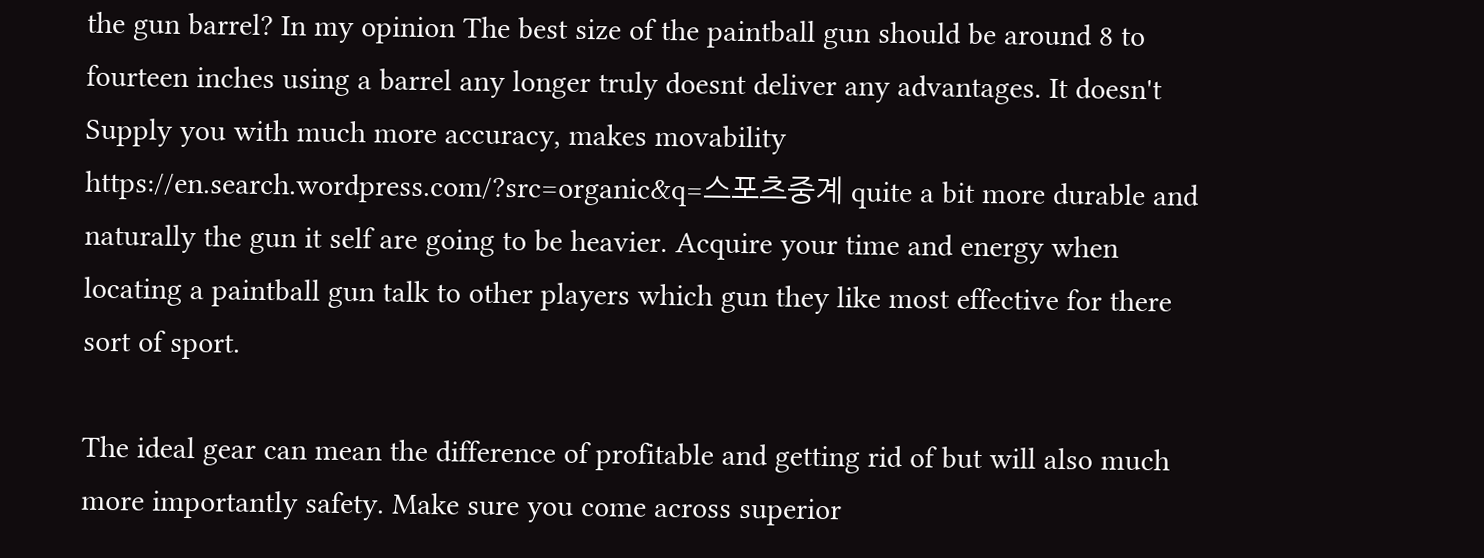the gun barrel? In my opinion The best size of the paintball gun should be around 8 to fourteen inches using a barrel any longer truly doesnt deliver any advantages. It doesn't Supply you with much more accuracy, makes movability https://en.search.wordpress.com/?src=organic&q=스포츠중계 quite a bit more durable and naturally the gun it self are going to be heavier. Acquire your time and energy when locating a paintball gun talk to other players which gun they like most effective for there sort of sport.

The ideal gear can mean the difference of profitable and getting rid of but will also much more importantly safety. Make sure you come across superior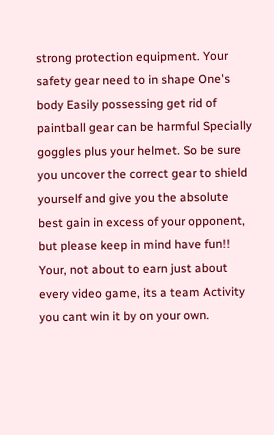strong protection equipment. Your safety gear need to in shape One's body Easily possessing get rid of paintball gear can be harmful Specially goggles plus your helmet. So be sure you uncover the correct gear to shield yourself and give you the absolute best gain in excess of your opponent, but please keep in mind have fun!! Your, not about to earn just about every video game, its a team Activity you cant win it by on your own.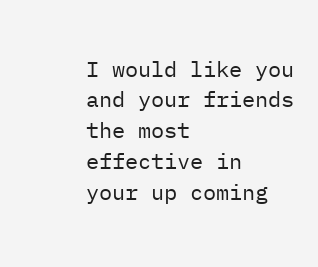I would like you and your friends the most effective in your up coming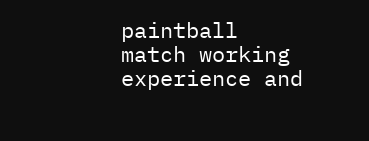paintball match working experience and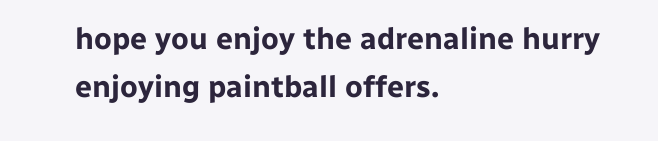hope you enjoy the adrenaline hurry enjoying paintball offers.